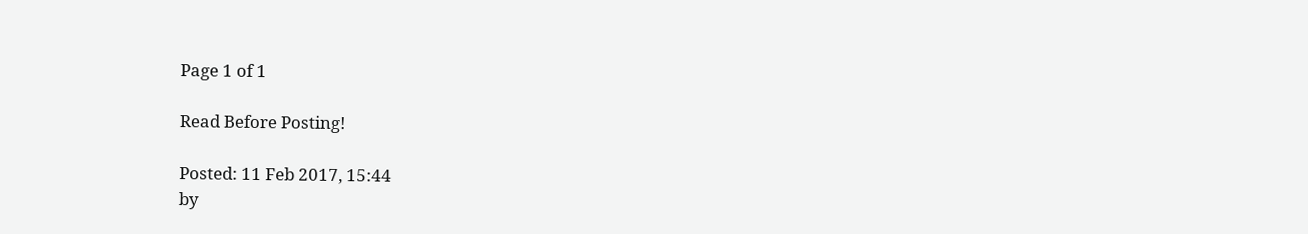Page 1 of 1

Read Before Posting!

Posted: 11 Feb 2017, 15:44
by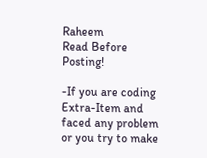Raheem
Read Before Posting!

-If you are coding Extra-Item and faced any problem or you try to make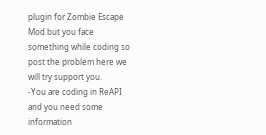plugin for Zombie Escape Mod but you face something while coding so post the problem here we will try support you.
-You are coding in ReAPI and you need some information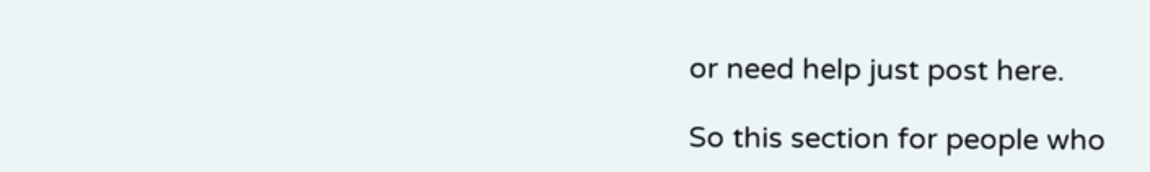or need help just post here.

So this section for people who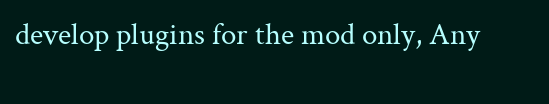develop plugins for the mod only, Any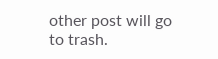other post will go to trash.